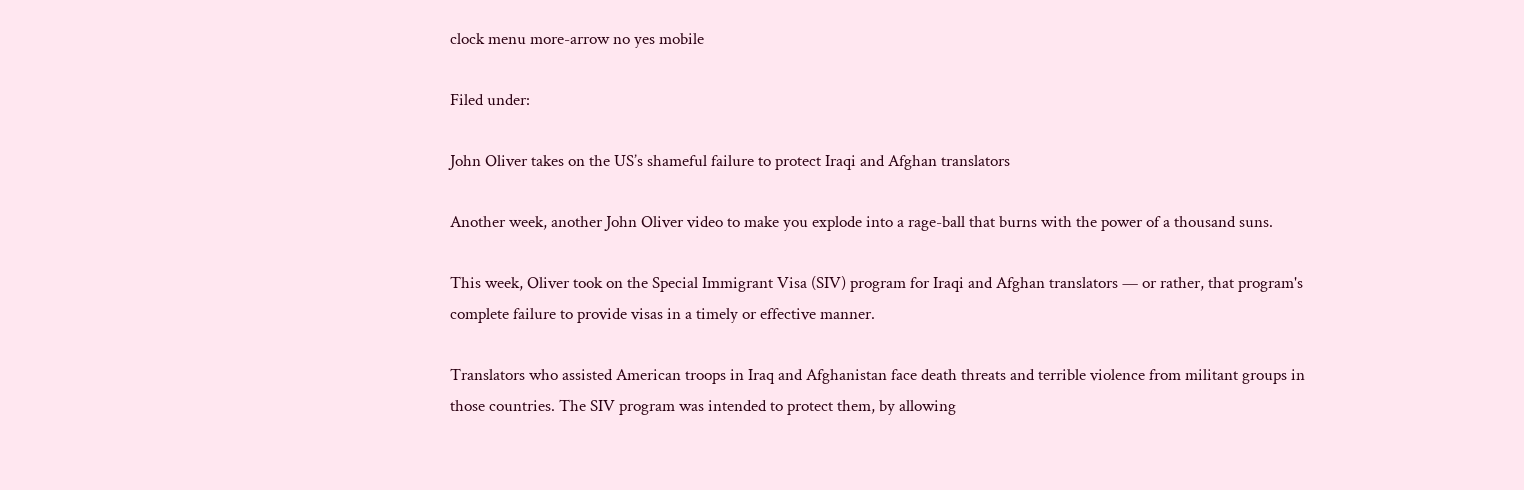clock menu more-arrow no yes mobile

Filed under:

John Oliver takes on the US’s shameful failure to protect Iraqi and Afghan translators

Another week, another John Oliver video to make you explode into a rage-ball that burns with the power of a thousand suns.

This week, Oliver took on the Special Immigrant Visa (SIV) program for Iraqi and Afghan translators — or rather, that program's complete failure to provide visas in a timely or effective manner.

Translators who assisted American troops in Iraq and Afghanistan face death threats and terrible violence from militant groups in those countries. The SIV program was intended to protect them, by allowing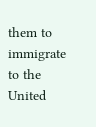them to immigrate to the United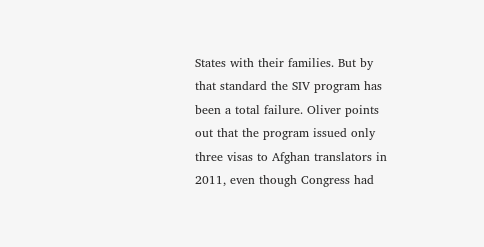States with their families. But by that standard the SIV program has been a total failure. Oliver points out that the program issued only three visas to Afghan translators in 2011, even though Congress had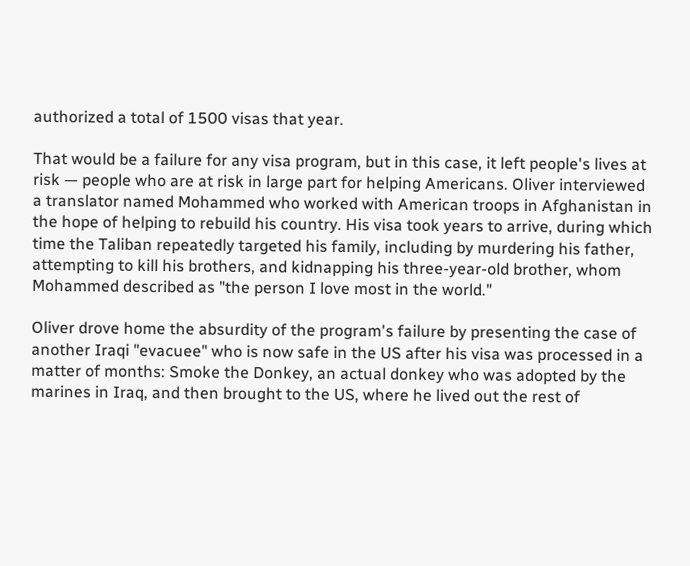authorized a total of 1500 visas that year.

That would be a failure for any visa program, but in this case, it left people's lives at risk — people who are at risk in large part for helping Americans. Oliver interviewed a translator named Mohammed who worked with American troops in Afghanistan in the hope of helping to rebuild his country. His visa took years to arrive, during which time the Taliban repeatedly targeted his family, including by murdering his father, attempting to kill his brothers, and kidnapping his three-year-old brother, whom Mohammed described as "the person I love most in the world."

Oliver drove home the absurdity of the program's failure by presenting the case of another Iraqi "evacuee" who is now safe in the US after his visa was processed in a matter of months: Smoke the Donkey, an actual donkey who was adopted by the marines in Iraq, and then brought to the US, where he lived out the rest of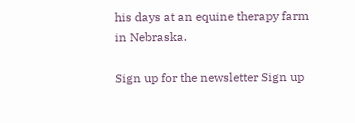his days at an equine therapy farm in Nebraska.

Sign up for the newsletter Sign up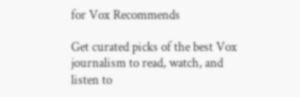for Vox Recommends

Get curated picks of the best Vox journalism to read, watch, and listen to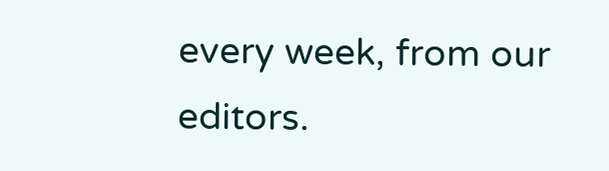every week, from our editors.